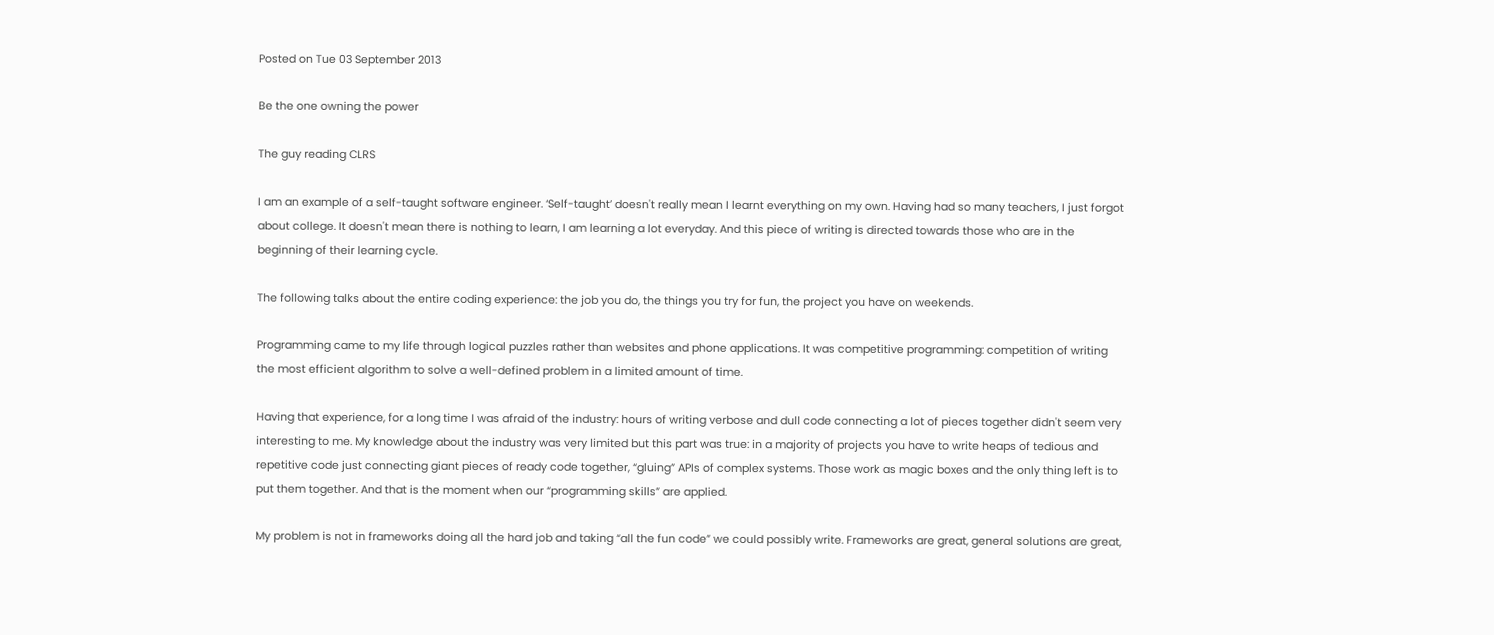Posted on Tue 03 September 2013

Be the one owning the power

The guy reading CLRS

I am an example of a self-taught software engineer. ‘Self-taught’ doesn't really mean I learnt everything on my own. Having had so many teachers, I just forgot about college. It doesn't mean there is nothing to learn, I am learning a lot everyday. And this piece of writing is directed towards those who are in the beginning of their learning cycle.

The following talks about the entire coding experience: the job you do, the things you try for fun, the project you have on weekends.

Programming came to my life through logical puzzles rather than websites and phone applications. It was competitive programming: competition of writing the most efficient algorithm to solve a well-defined problem in a limited amount of time.

Having that experience, for a long time I was afraid of the industry: hours of writing verbose and dull code connecting a lot of pieces together didn't seem very interesting to me. My knowledge about the industry was very limited but this part was true: in a majority of projects you have to write heaps of tedious and repetitive code just connecting giant pieces of ready code together, “gluing” APIs of complex systems. Those work as magic boxes and the only thing left is to put them together. And that is the moment when our “programming skills” are applied.

My problem is not in frameworks doing all the hard job and taking “all the fun code” we could possibly write. Frameworks are great, general solutions are great,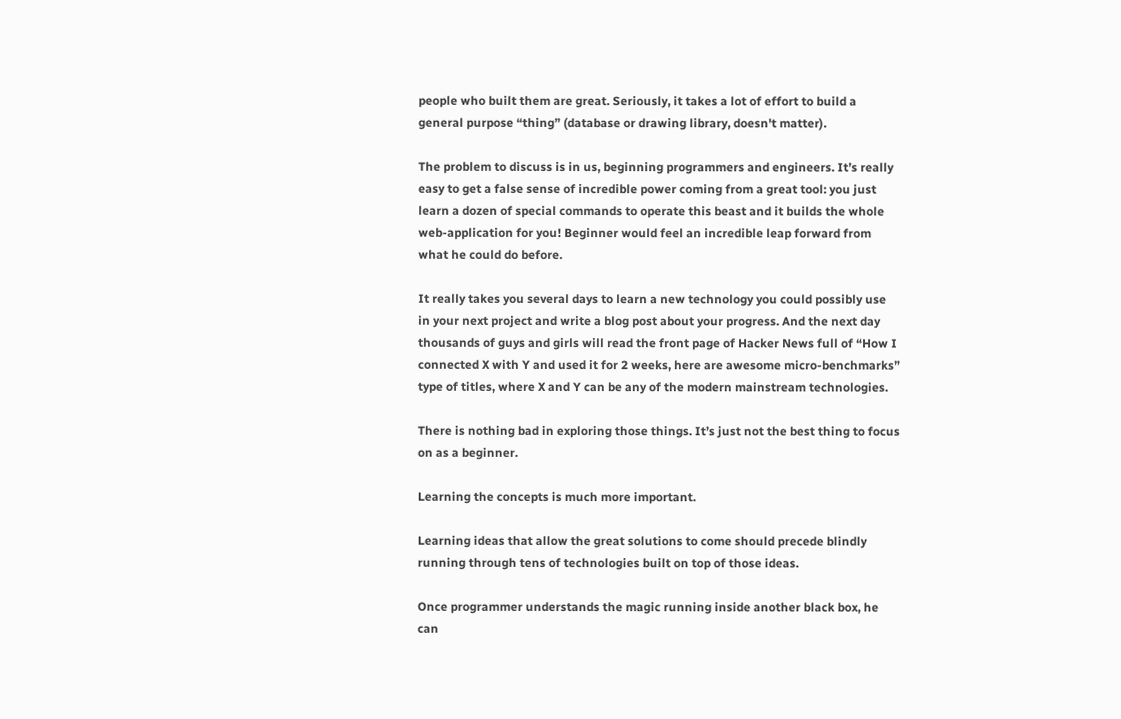people who built them are great. Seriously, it takes a lot of effort to build a general purpose “thing” (database or drawing library, doesn't matter).

The problem to discuss is in us, beginning programmers and engineers. It’s really easy to get a false sense of incredible power coming from a great tool: you just learn a dozen of special commands to operate this beast and it builds the whole web-application for you! Beginner would feel an incredible leap forward from what he could do before.

It really takes you several days to learn a new technology you could possibly use in your next project and write a blog post about your progress. And the next day thousands of guys and girls will read the front page of Hacker News full of “How I connected X with Y and used it for 2 weeks, here are awesome micro-benchmarks” type of titles, where X and Y can be any of the modern mainstream technologies.

There is nothing bad in exploring those things. It’s just not the best thing to focus on as a beginner.

Learning the concepts is much more important.

Learning ideas that allow the great solutions to come should precede blindly running through tens of technologies built on top of those ideas.

Once programmer understands the magic running inside another black box, he can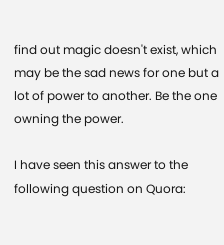find out magic doesn't exist, which may be the sad news for one but a lot of power to another. Be the one owning the power.

I have seen this answer to the following question on Quora: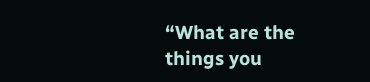“What are the things you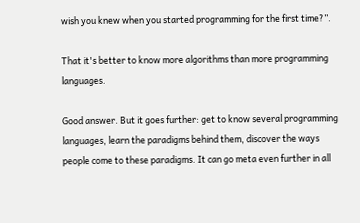wish you knew when you started programming for the first time?”.

That it's better to know more algorithms than more programming languages.

Good answer. But it goes further: get to know several programming languages, learn the paradigms behind them, discover the ways people come to these paradigms. It can go meta even further in all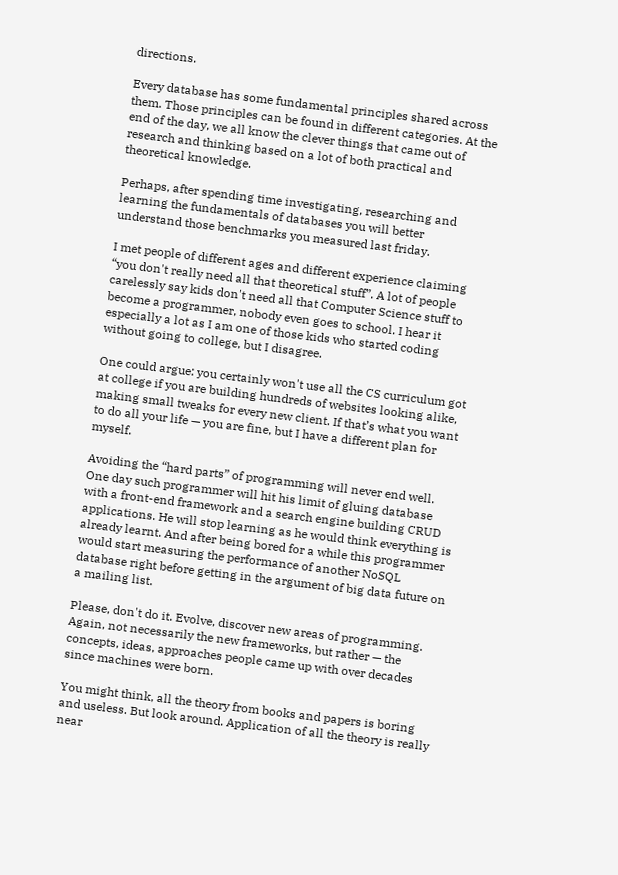directions.

Every database has some fundamental principles shared across them. Those principles can be found in different categories. At the end of the day, we all know the clever things that came out of research and thinking based on a lot of both practical and theoretical knowledge.

Perhaps, after spending time investigating, researching and learning the fundamentals of databases you will better understand those benchmarks you measured last friday.

I met people of different ages and different experience claiming “you don't really need all that theoretical stuff”. A lot of people carelessly say kids don't need all that Computer Science stuff to become a programmer, nobody even goes to school. I hear it especially a lot as I am one of those kids who started coding without going to college, but I disagree.

One could argue: you certainly won't use all the CS curriculum got at college if you are building hundreds of websites looking alike, making small tweaks for every new client. If that’s what you want to do all your life — you are fine, but I have a different plan for myself.

Avoiding the “hard parts” of programming will never end well. One day such programmer will hit his limit of gluing database with a front-end framework and a search engine building CRUD applications. He will stop learning as he would think everything is already learnt. And after being bored for a while this programmer would start measuring the performance of another NoSQL database right before getting in the argument of big data future on a mailing list.

Please, don't do it. Evolve, discover new areas of programming. Again, not necessarily the new frameworks, but rather — the concepts, ideas, approaches people came up with over decades since machines were born.

You might think, all the theory from books and papers is boring and useless. But look around. Application of all the theory is really near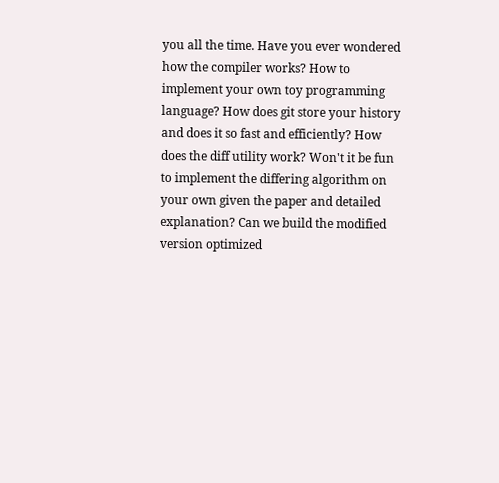you all the time. Have you ever wondered how the compiler works? How to implement your own toy programming language? How does git store your history and does it so fast and efficiently? How does the diff utility work? Won't it be fun to implement the differing algorithm on your own given the paper and detailed explanation? Can we build the modified version optimized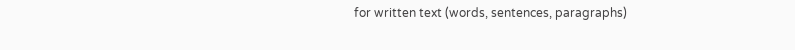for written text (words, sentences, paragraphs)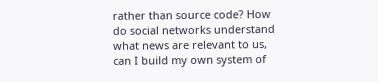rather than source code? How do social networks understand what news are relevant to us, can I build my own system of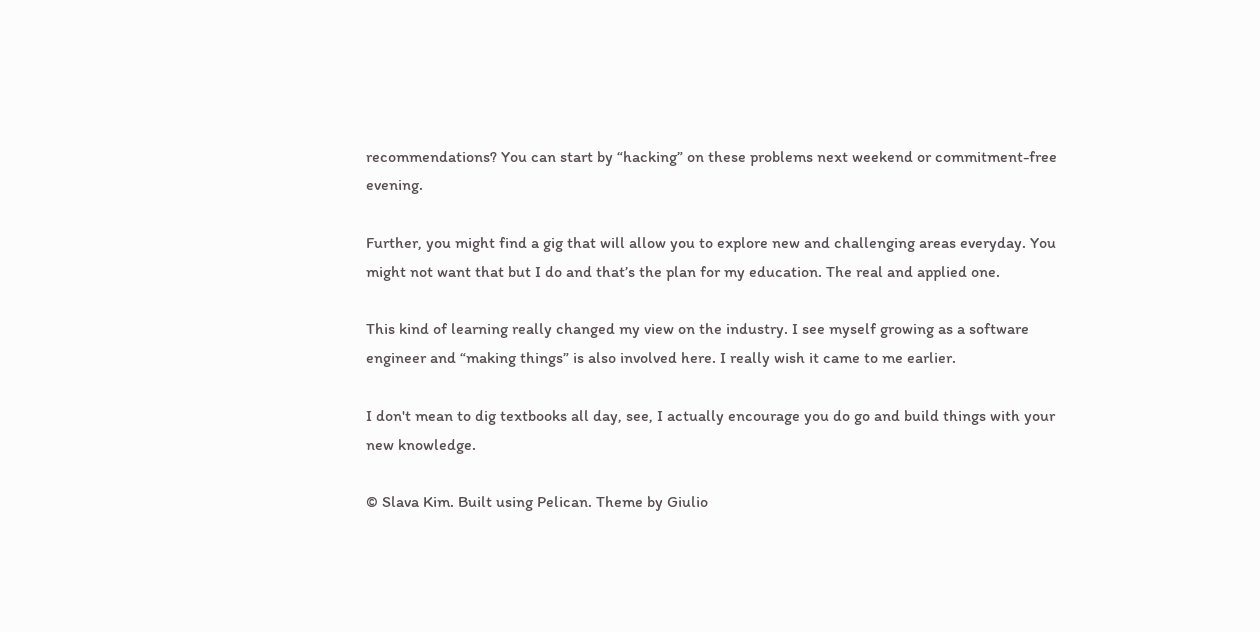recommendations? You can start by “hacking” on these problems next weekend or commitment-free evening.

Further, you might find a gig that will allow you to explore new and challenging areas everyday. You might not want that but I do and that’s the plan for my education. The real and applied one.

This kind of learning really changed my view on the industry. I see myself growing as a software engineer and “making things” is also involved here. I really wish it came to me earlier.

I don't mean to dig textbooks all day, see, I actually encourage you do go and build things with your new knowledge.

© Slava Kim. Built using Pelican. Theme by Giulio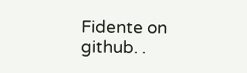Fidente on github. .